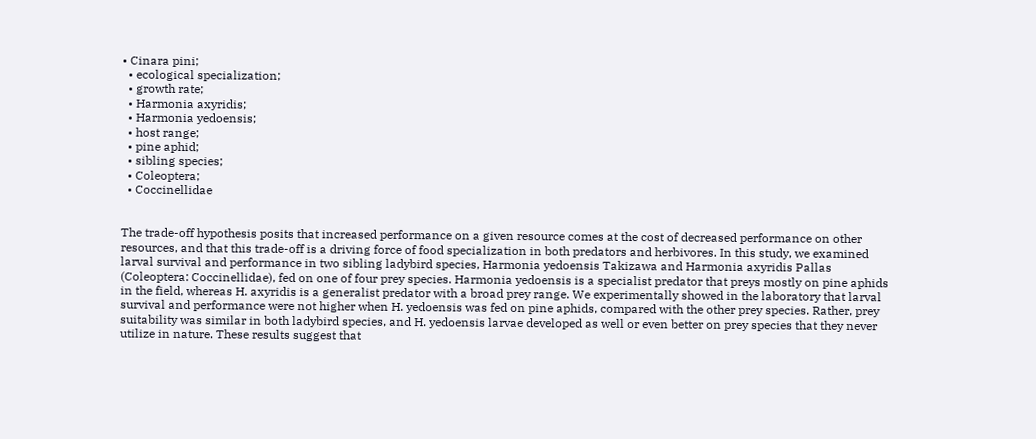• Cinara pini;
  • ecological specialization;
  • growth rate;
  • Harmonia axyridis;
  • Harmonia yedoensis;
  • host range;
  • pine aphid;
  • sibling species;
  • Coleoptera;
  • Coccinellidae


The trade-off hypothesis posits that increased performance on a given resource comes at the cost of decreased performance on other resources, and that this trade-off is a driving force of food specialization in both predators and herbivores. In this study, we examined larval survival and performance in two sibling ladybird species, Harmonia yedoensis Takizawa and Harmonia axyridis Pallas (Coleoptera: Coccinellidae), fed on one of four prey species. Harmonia yedoensis is a specialist predator that preys mostly on pine aphids in the field, whereas H. axyridis is a generalist predator with a broad prey range. We experimentally showed in the laboratory that larval survival and performance were not higher when H. yedoensis was fed on pine aphids, compared with the other prey species. Rather, prey suitability was similar in both ladybird species, and H. yedoensis larvae developed as well or even better on prey species that they never utilize in nature. These results suggest that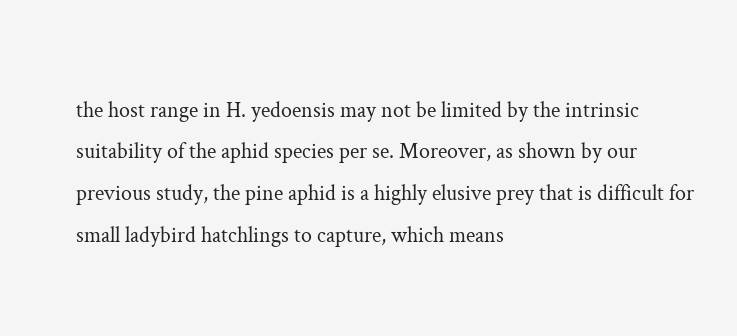the host range in H. yedoensis may not be limited by the intrinsic suitability of the aphid species per se. Moreover, as shown by our previous study, the pine aphid is a highly elusive prey that is difficult for small ladybird hatchlings to capture, which means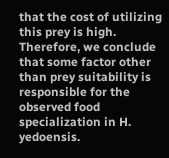that the cost of utilizing this prey is high. Therefore, we conclude that some factor other than prey suitability is responsible for the observed food specialization in H. yedoensis.